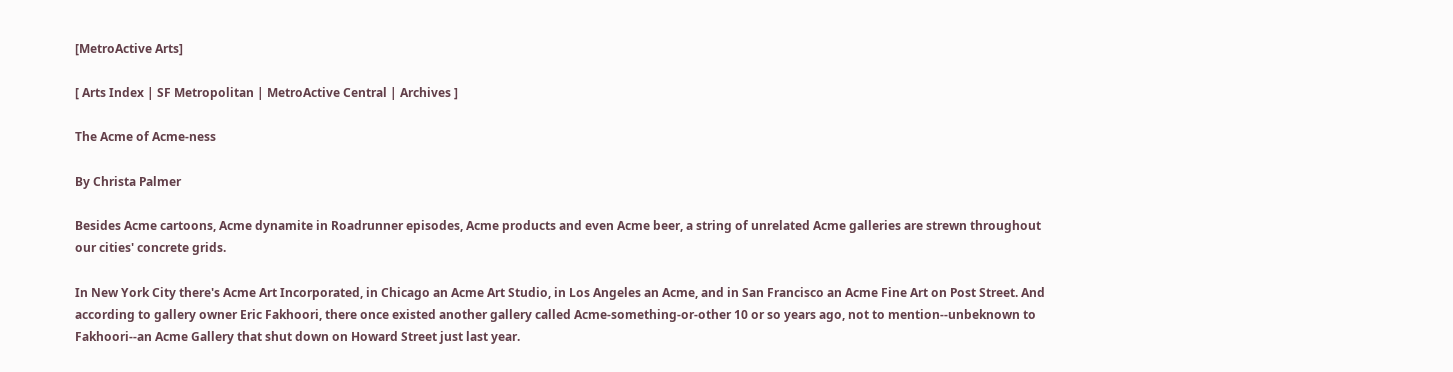[MetroActive Arts]

[ Arts Index | SF Metropolitan | MetroActive Central | Archives ]

The Acme of Acme-ness

By Christa Palmer

Besides Acme cartoons, Acme dynamite in Roadrunner episodes, Acme products and even Acme beer, a string of unrelated Acme galleries are strewn throughout our cities' concrete grids.

In New York City there's Acme Art Incorporated, in Chicago an Acme Art Studio, in Los Angeles an Acme, and in San Francisco an Acme Fine Art on Post Street. And according to gallery owner Eric Fakhoori, there once existed another gallery called Acme-something-or-other 10 or so years ago, not to mention--unbeknown to Fakhoori--an Acme Gallery that shut down on Howard Street just last year.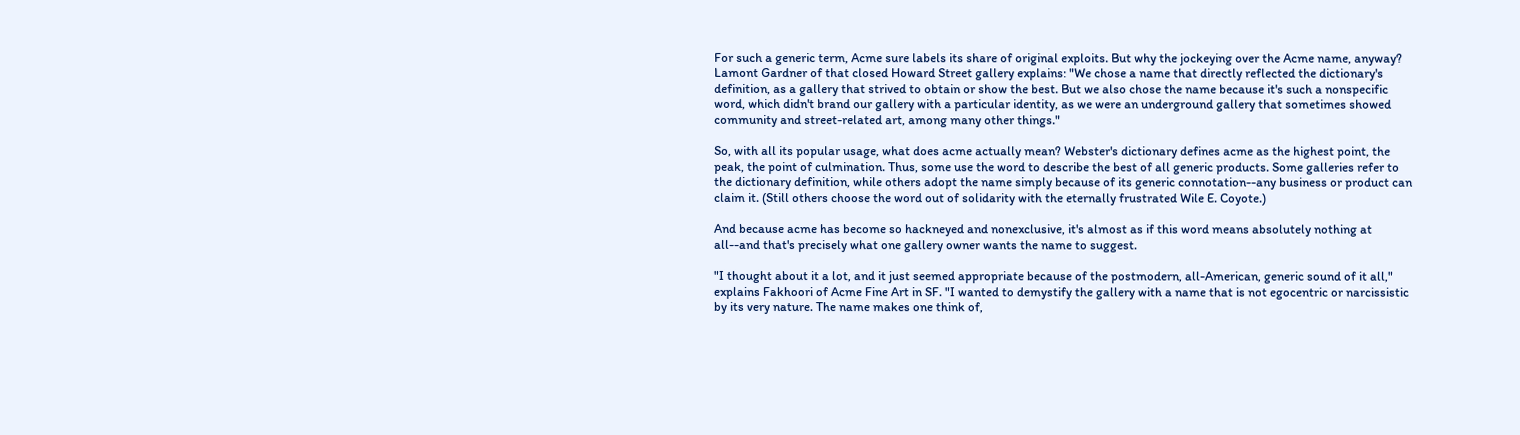For such a generic term, Acme sure labels its share of original exploits. But why the jockeying over the Acme name, anyway? Lamont Gardner of that closed Howard Street gallery explains: "We chose a name that directly reflected the dictionary's definition, as a gallery that strived to obtain or show the best. But we also chose the name because it's such a nonspecific word, which didn't brand our gallery with a particular identity, as we were an underground gallery that sometimes showed community and street-related art, among many other things."

So, with all its popular usage, what does acme actually mean? Webster's dictionary defines acme as the highest point, the peak, the point of culmination. Thus, some use the word to describe the best of all generic products. Some galleries refer to the dictionary definition, while others adopt the name simply because of its generic connotation--any business or product can claim it. (Still others choose the word out of solidarity with the eternally frustrated Wile E. Coyote.)

And because acme has become so hackneyed and nonexclusive, it's almost as if this word means absolutely nothing at all--and that's precisely what one gallery owner wants the name to suggest.

"I thought about it a lot, and it just seemed appropriate because of the postmodern, all-American, generic sound of it all," explains Fakhoori of Acme Fine Art in SF. "I wanted to demystify the gallery with a name that is not egocentric or narcissistic by its very nature. The name makes one think of,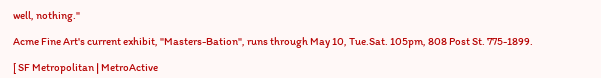well, nothing."

Acme Fine Art's current exhibit, "Masters-Bation", runs through May 10, Tue.Sat. 105pm, 808 Post St. 775-1899.

[ SF Metropolitan | MetroActive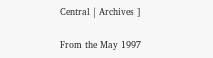Central | Archives ]

From the May 1997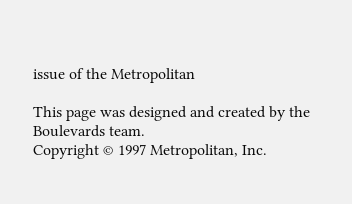issue of the Metropolitan

This page was designed and created by the Boulevards team.
Copyright © 1997 Metropolitan, Inc.